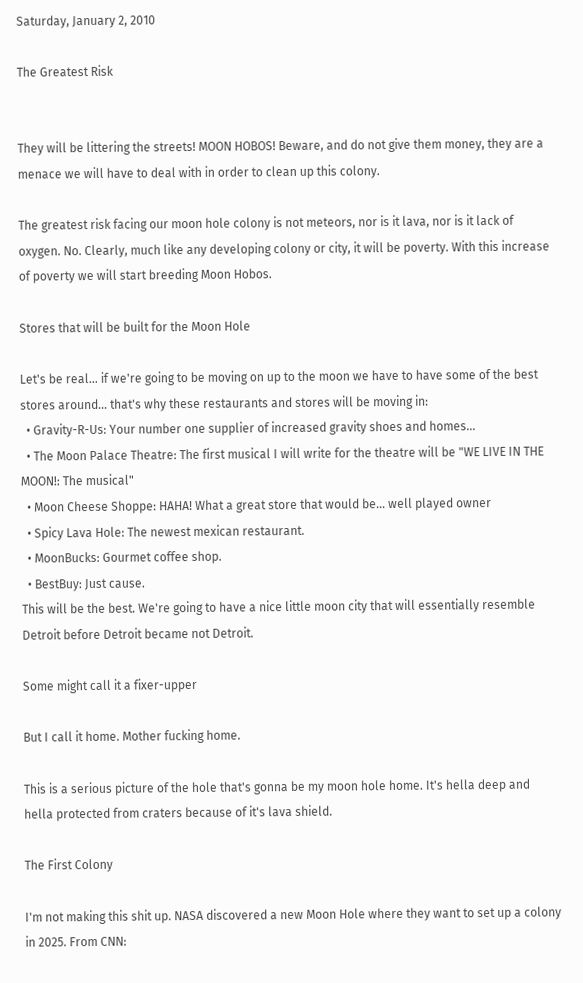Saturday, January 2, 2010

The Greatest Risk


They will be littering the streets! MOON HOBOS! Beware, and do not give them money, they are a menace we will have to deal with in order to clean up this colony.

The greatest risk facing our moon hole colony is not meteors, nor is it lava, nor is it lack of oxygen. No. Clearly, much like any developing colony or city, it will be poverty. With this increase of poverty we will start breeding Moon Hobos.

Stores that will be built for the Moon Hole

Let's be real... if we're going to be moving on up to the moon we have to have some of the best stores around... that's why these restaurants and stores will be moving in:
  • Gravity-R-Us: Your number one supplier of increased gravity shoes and homes...
  • The Moon Palace Theatre: The first musical I will write for the theatre will be "WE LIVE IN THE MOON!: The musical"
  • Moon Cheese Shoppe: HAHA! What a great store that would be... well played owner
  • Spicy Lava Hole: The newest mexican restaurant.
  • MoonBucks: Gourmet coffee shop.
  • BestBuy: Just cause.
This will be the best. We're going to have a nice little moon city that will essentially resemble Detroit before Detroit became not Detroit.

Some might call it a fixer-upper

But I call it home. Mother fucking home.

This is a serious picture of the hole that's gonna be my moon hole home. It's hella deep and hella protected from craters because of it's lava shield.

The First Colony

I'm not making this shit up. NASA discovered a new Moon Hole where they want to set up a colony in 2025. From CNN: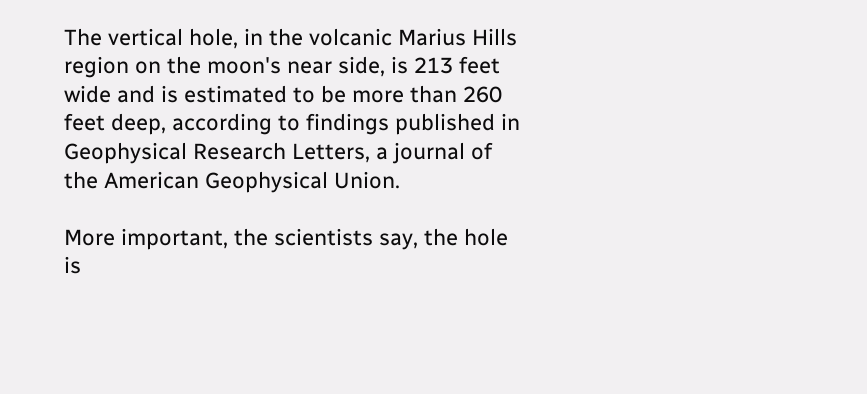The vertical hole, in the volcanic Marius Hills region on the moon's near side, is 213 feet wide and is estimated to be more than 260 feet deep, according to findings published in Geophysical Research Letters, a journal of the American Geophysical Union.

More important, the scientists say, the hole is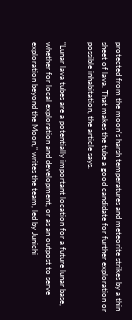protected from the moon's harsh temperatures and meteorite strikes by a thin sheet of lava. That makes the tube a good candidate for further exploration or possible inhabitation, the article says.

"Lunar lava tubes are a potentially important location for a future lunar base, whether for local exploration and development, or as an outpost to serve exploration beyond the Moon," writes the team, led by Junichi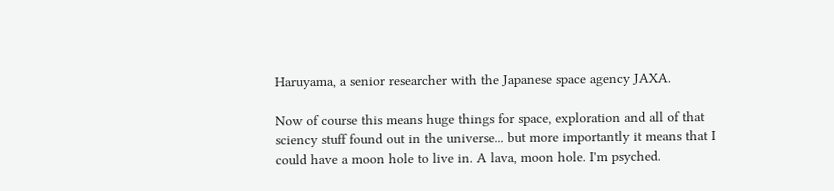Haruyama, a senior researcher with the Japanese space agency JAXA.

Now of course this means huge things for space, exploration and all of that sciency stuff found out in the universe... but more importantly it means that I could have a moon hole to live in. A lava, moon hole. I'm psyched.